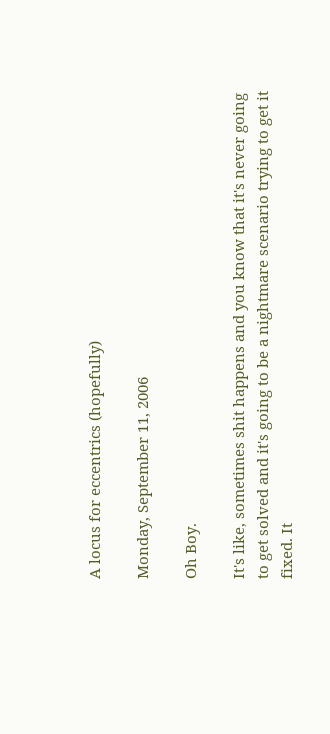A locus for eccentrics (hopefully)

Monday, September 11, 2006

Oh Boy.

It's like, sometimes shit happens and you know that it's never going to get solved and it's going to be a nightmare scenario trying to get it fixed. It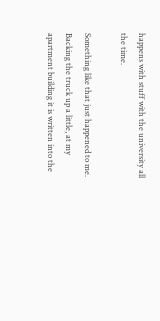happens with stuff with the university all the time.

Something like that just happened to me. Backing the truck up a little, at my apartment building it is written into the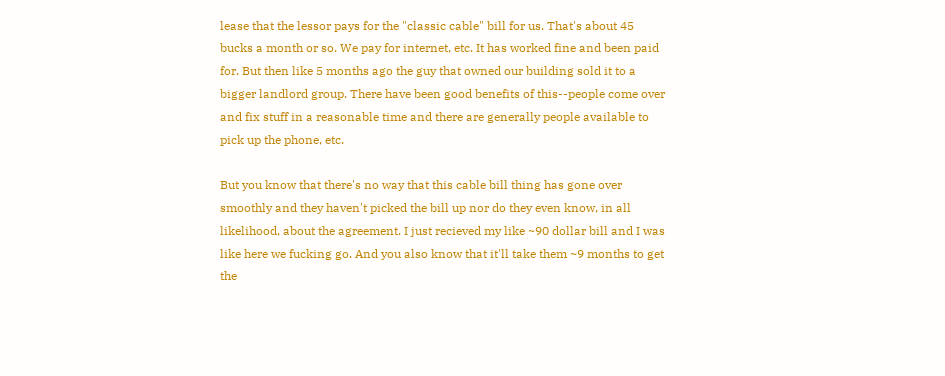lease that the lessor pays for the "classic cable" bill for us. That's about 45 bucks a month or so. We pay for internet, etc. It has worked fine and been paid for. But then like 5 months ago the guy that owned our building sold it to a bigger landlord group. There have been good benefits of this--people come over and fix stuff in a reasonable time and there are generally people available to pick up the phone, etc.

But you know that there's no way that this cable bill thing has gone over smoothly and they haven't picked the bill up nor do they even know, in all likelihood, about the agreement. I just recieved my like ~90 dollar bill and I was like here we fucking go. And you also know that it'll take them ~9 months to get the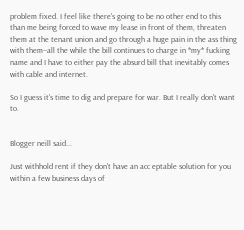problem fixed. I feel like there's going to be no other end to this than me being forced to wave my lease in front of them, threaten them at the tenant union and go through a huge pain in the ass thing with them--all the while the bill continues to charge in *my* fucking name and I have to either pay the absurd bill that inevitably comes with cable and internet.

So I guess it's time to dig and prepare for war. But I really don't want to.


Blogger neill said...

Just withhold rent if they don't have an acc eptable solution for you within a few business days of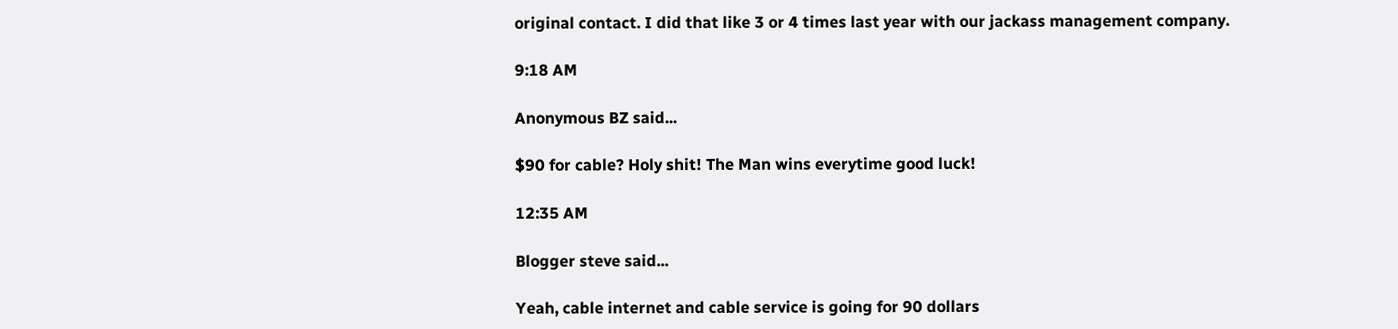original contact. I did that like 3 or 4 times last year with our jackass management company.

9:18 AM

Anonymous BZ said...

$90 for cable? Holy shit! The Man wins everytime good luck!

12:35 AM

Blogger steve said...

Yeah, cable internet and cable service is going for 90 dollars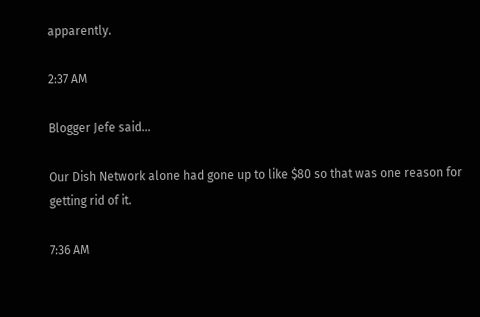apparently.

2:37 AM

Blogger Jefe said...

Our Dish Network alone had gone up to like $80 so that was one reason for getting rid of it.

7:36 AM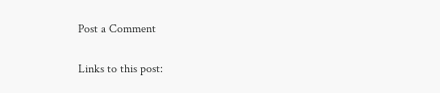Post a Comment

Links to this post: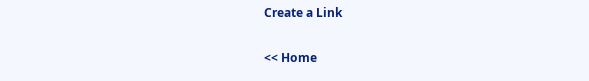Create a Link

<< Home